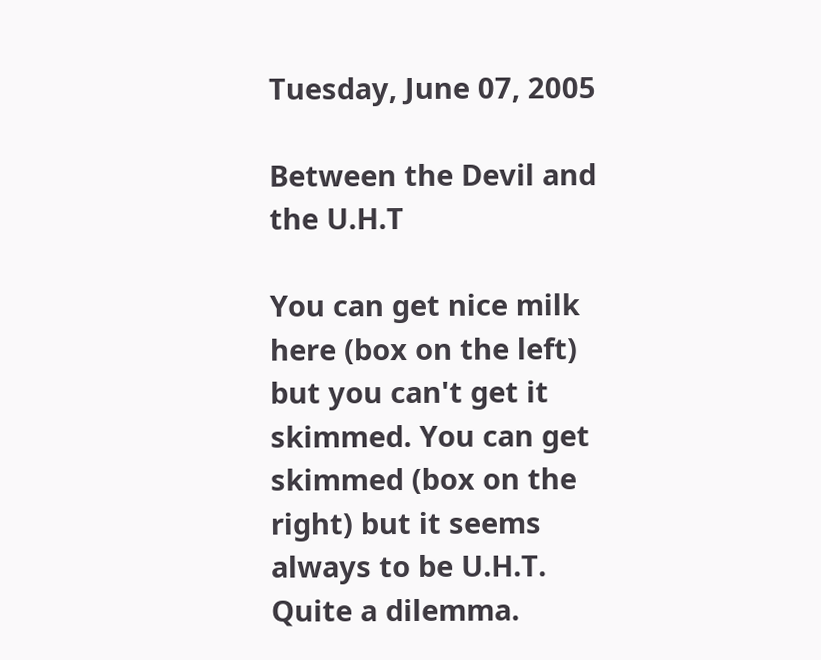Tuesday, June 07, 2005

Between the Devil and the U.H.T

You can get nice milk here (box on the left) but you can't get it skimmed. You can get skimmed (box on the right) but it seems always to be U.H.T. Quite a dilemma.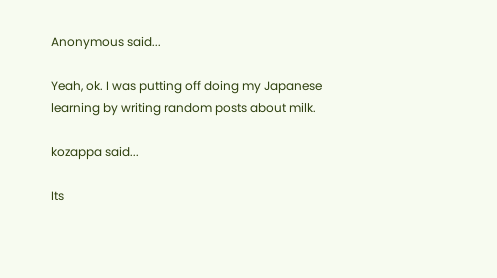Anonymous said...

Yeah, ok. I was putting off doing my Japanese learning by writing random posts about milk.

kozappa said...

Its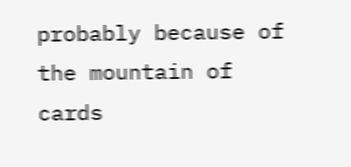probably because of the mountain of cards